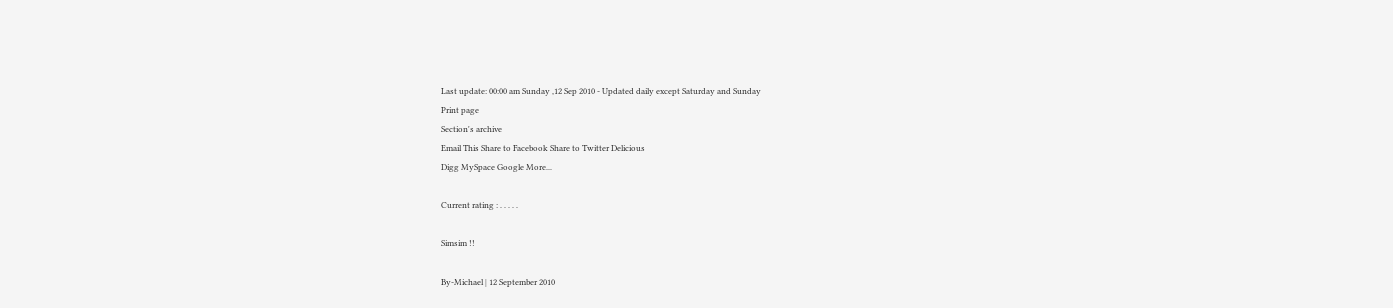Last update: 00:00 am Sunday ,12 Sep 2010 - Updated daily except Saturday and Sunday
Print page
Section's archive
Email This Share to Facebook Share to Twitter Delicious
Digg MySpace Google More...

Current rating : . . . . .

Simsim !!

By-Michael | 12 September 2010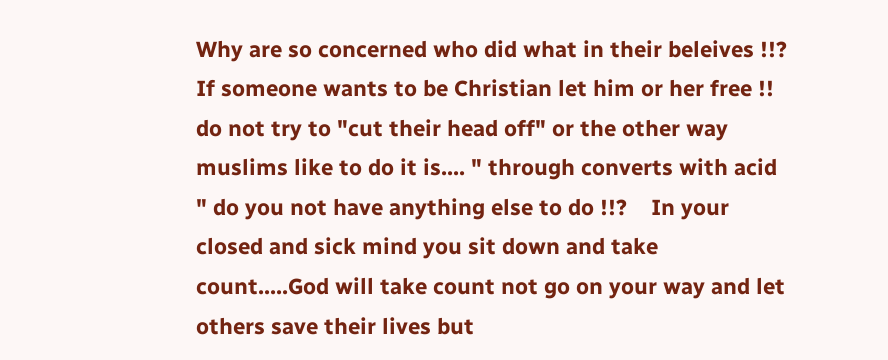Why are so concerned who did what in their beleives !!? If someone wants to be Christian let him or her free !! do not try to "cut their head off" or the other way muslims like to do it is.... " through converts with acid " do you not have anything else to do !!?    In your closed and sick mind you sit down and take count.....God will take count not go on your way and let others save their lives but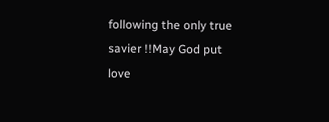following the only true savier !!May God put love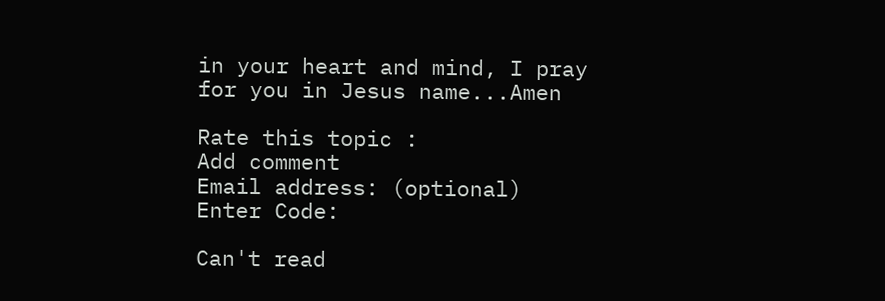in your heart and mind, I pray for you in Jesus name...Amen

Rate this topic :
Add comment
Email address: (optional)
Enter Code:

Can't read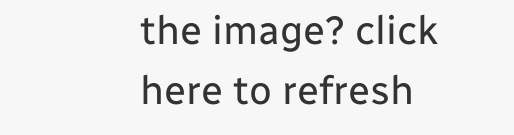the image? click here to refresh